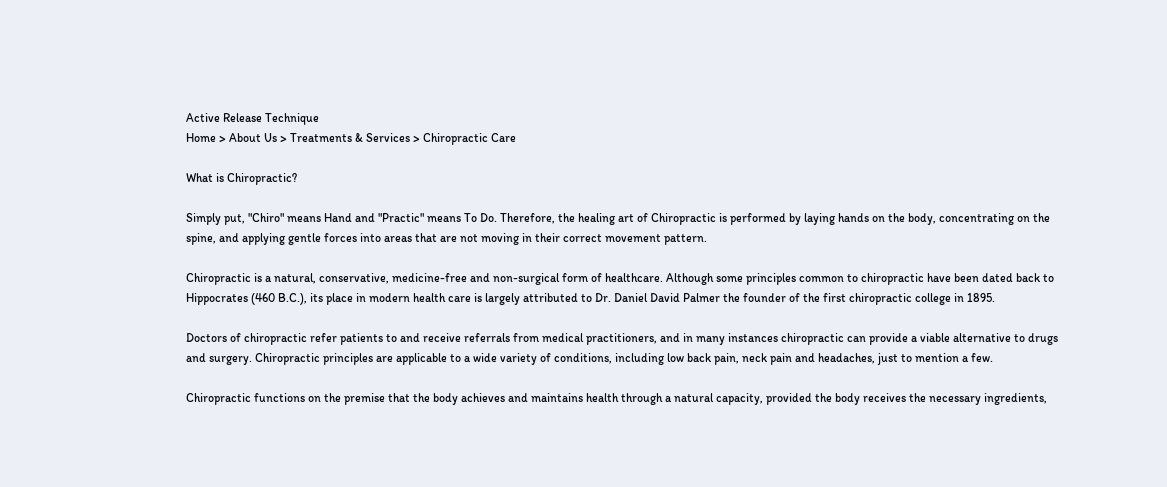Active Release Technique
Home > About Us > Treatments & Services > Chiropractic Care

What is Chiropractic?

Simply put, "Chiro" means Hand and "Practic" means To Do. Therefore, the healing art of Chiropractic is performed by laying hands on the body, concentrating on the spine, and applying gentle forces into areas that are not moving in their correct movement pattern.

Chiropractic is a natural, conservative, medicine-free and non-surgical form of healthcare. Although some principles common to chiropractic have been dated back to Hippocrates (460 B.C.), its place in modern health care is largely attributed to Dr. Daniel David Palmer the founder of the first chiropractic college in 1895.

Doctors of chiropractic refer patients to and receive referrals from medical practitioners, and in many instances chiropractic can provide a viable alternative to drugs and surgery. Chiropractic principles are applicable to a wide variety of conditions, including low back pain, neck pain and headaches, just to mention a few.

Chiropractic functions on the premise that the body achieves and maintains health through a natural capacity, provided the body receives the necessary ingredients,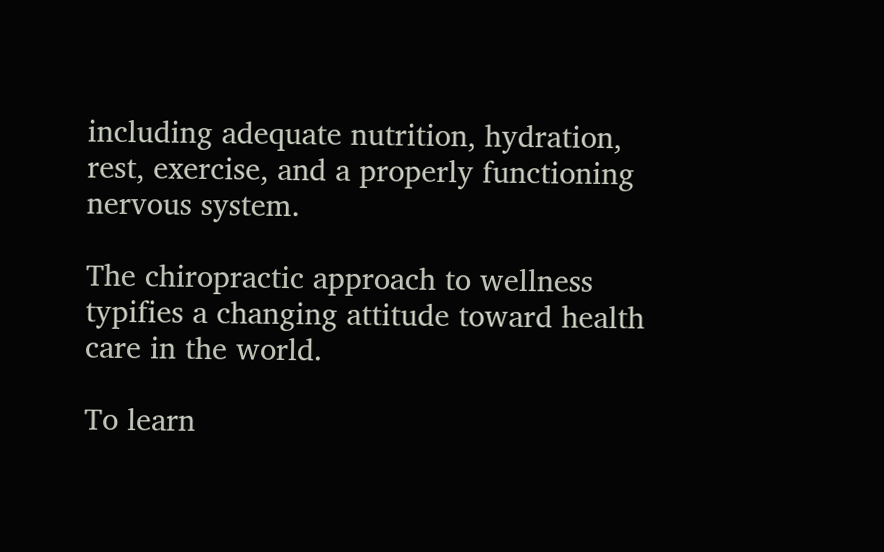including adequate nutrition, hydration, rest, exercise, and a properly functioning nervous system.

The chiropractic approach to wellness typifies a changing attitude toward health care in the world.

To learn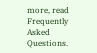more, read Frequently Asked Questions.